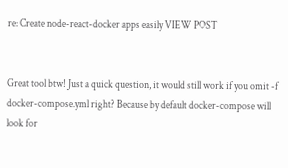re: Create node-react-docker apps easily VIEW POST


Great tool btw! Just a quick question, it would still work if you omit -f docker-compose.yml right? Because by default docker-compose will look for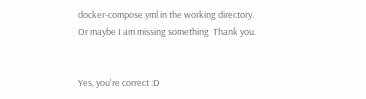docker-compose.yml in the working directory. Or maybe I am missing something  Thank you.


Yes, you're correct :D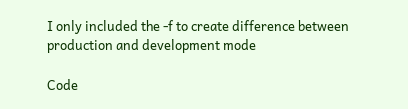I only included the -f to create difference between production and development mode

Code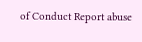of Conduct Report abuse